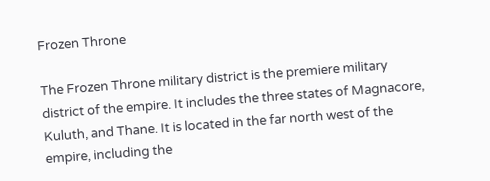Frozen Throne

The Frozen Throne military district is the premiere military district of the empire. It includes the three states of Magnacore, Kuluth, and Thane. It is located in the far north west of the empire, including the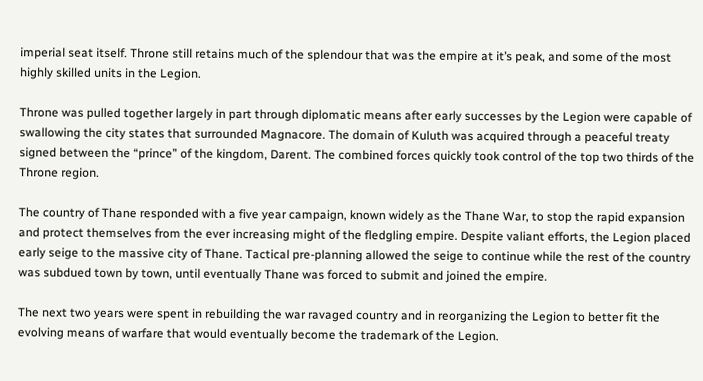imperial seat itself. Throne still retains much of the splendour that was the empire at it’s peak, and some of the most highly skilled units in the Legion.

Throne was pulled together largely in part through diplomatic means after early successes by the Legion were capable of swallowing the city states that surrounded Magnacore. The domain of Kuluth was acquired through a peaceful treaty signed between the “prince” of the kingdom, Darent. The combined forces quickly took control of the top two thirds of the Throne region.

The country of Thane responded with a five year campaign, known widely as the Thane War, to stop the rapid expansion and protect themselves from the ever increasing might of the fledgling empire. Despite valiant efforts, the Legion placed early seige to the massive city of Thane. Tactical pre-planning allowed the seige to continue while the rest of the country was subdued town by town, until eventually Thane was forced to submit and joined the empire.

The next two years were spent in rebuilding the war ravaged country and in reorganizing the Legion to better fit the evolving means of warfare that would eventually become the trademark of the Legion.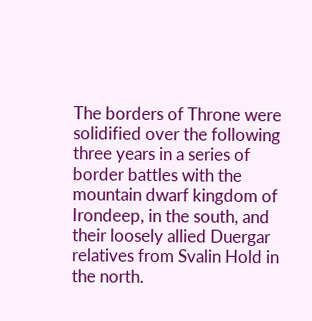The borders of Throne were solidified over the following three years in a series of border battles with the mountain dwarf kingdom of Irondeep, in the south, and their loosely allied Duergar relatives from Svalin Hold in the north.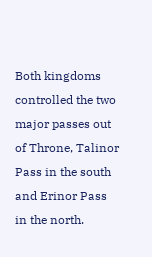Both kingdoms controlled the two major passes out of Throne, Talinor Pass in the south and Erinor Pass in the north.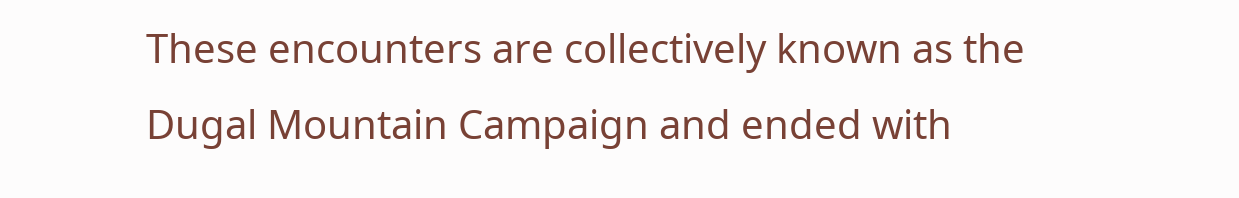These encounters are collectively known as the Dugal Mountain Campaign and ended with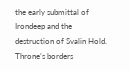the early submittal of Irondeep and the destruction of Svalin Hold. Throne’s borders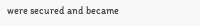were secured and became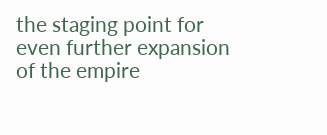the staging point for even further expansion of the empire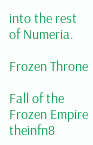into the rest of Numeria.

Frozen Throne

Fall of the Frozen Empire theinfn8